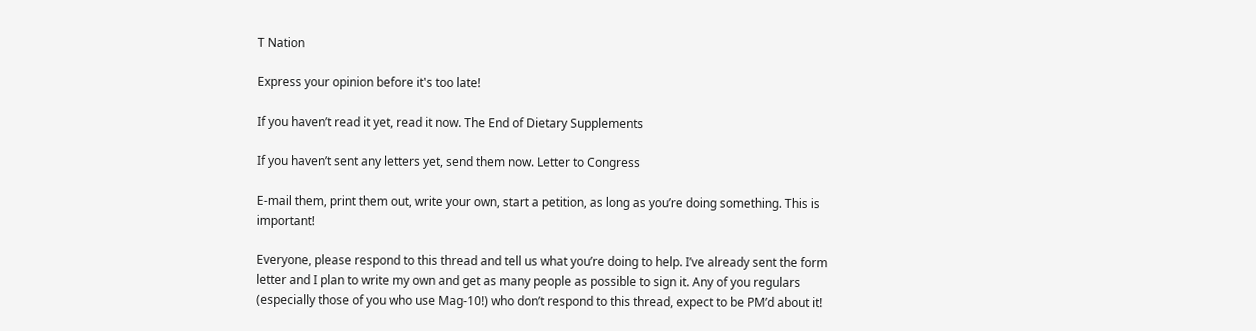T Nation

Express your opinion before it's too late!

If you haven’t read it yet, read it now. The End of Dietary Supplements

If you haven’t sent any letters yet, send them now. Letter to Congress

E-mail them, print them out, write your own, start a petition, as long as you’re doing something. This is important!

Everyone, please respond to this thread and tell us what you’re doing to help. I’ve already sent the form letter and I plan to write my own and get as many people as possible to sign it. Any of you regulars (especially those of you who use Mag-10!) who don’t respond to this thread, expect to be PM’d about it!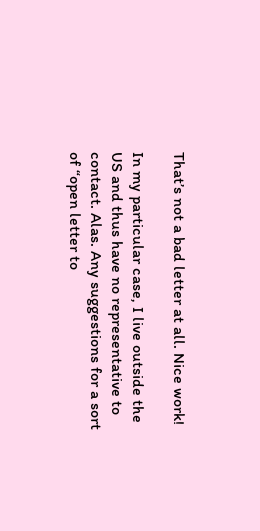That’s not a bad letter at all. Nice work!

In my particular case, I live outside the US and thus have no representative to contact. Alas. Any suggestions for a sort of “open letter to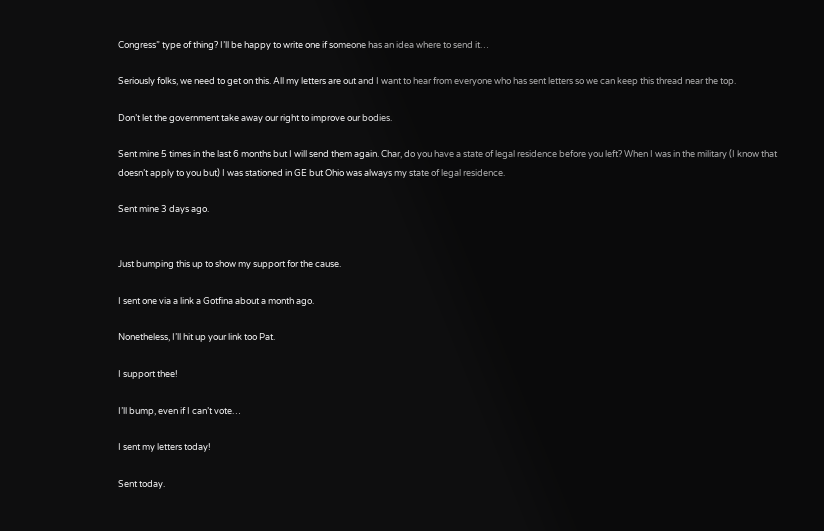Congress” type of thing? I’ll be happy to write one if someone has an idea where to send it…

Seriously folks, we need to get on this. All my letters are out and I want to hear from everyone who has sent letters so we can keep this thread near the top.

Don’t let the government take away our right to improve our bodies.

Sent mine 5 times in the last 6 months but I will send them again. Char, do you have a state of legal residence before you left? When I was in the military (I know that doesn’t apply to you but) I was stationed in GE but Ohio was always my state of legal residence.

Sent mine 3 days ago.


Just bumping this up to show my support for the cause.

I sent one via a link a Gotfina about a month ago.

Nonetheless, I’ll hit up your link too Pat.

I support thee!

I’ll bump, even if I can’t vote…

I sent my letters today!

Sent today.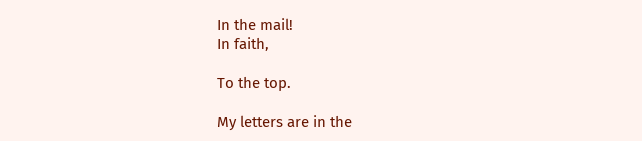In the mail!
In faith,

To the top.

My letters are in the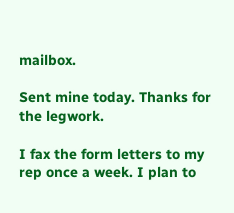mailbox.

Sent mine today. Thanks for the legwork.

I fax the form letters to my rep once a week. I plan to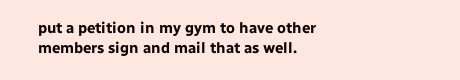put a petition in my gym to have other members sign and mail that as well.